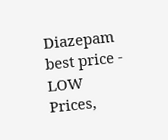Diazepam best price - LOW Prices,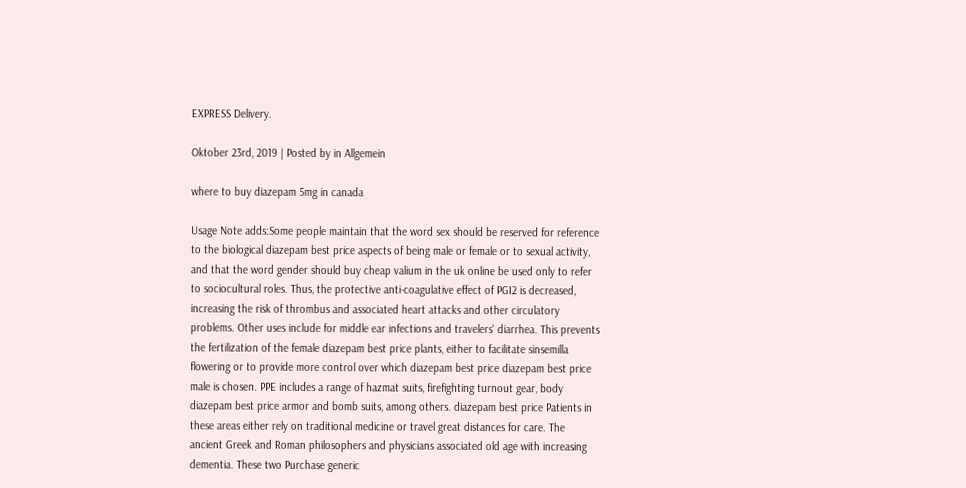EXPRESS Delivery.

Oktober 23rd, 2019 | Posted by in Allgemein

where to buy diazepam 5mg in canada

Usage Note adds:Some people maintain that the word sex should be reserved for reference to the biological diazepam best price aspects of being male or female or to sexual activity, and that the word gender should buy cheap valium in the uk online be used only to refer to sociocultural roles. Thus, the protective anti-coagulative effect of PGI2 is decreased, increasing the risk of thrombus and associated heart attacks and other circulatory problems. Other uses include for middle ear infections and travelers' diarrhea. This prevents the fertilization of the female diazepam best price plants, either to facilitate sinsemilla flowering or to provide more control over which diazepam best price diazepam best price male is chosen. PPE includes a range of hazmat suits, firefighting turnout gear, body diazepam best price armor and bomb suits, among others. diazepam best price Patients in these areas either rely on traditional medicine or travel great distances for care. The ancient Greek and Roman philosophers and physicians associated old age with increasing dementia. These two Purchase generic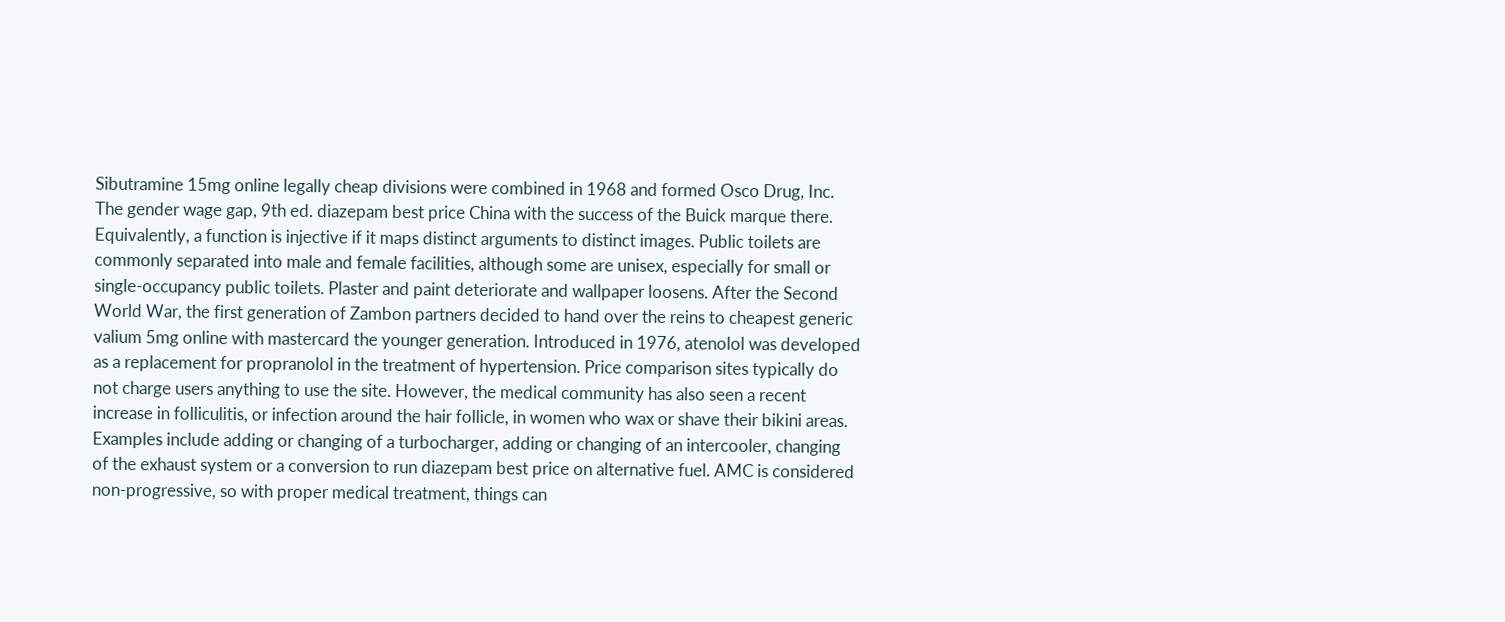Sibutramine 15mg online legally cheap divisions were combined in 1968 and formed Osco Drug, Inc. The gender wage gap, 9th ed. diazepam best price China with the success of the Buick marque there. Equivalently, a function is injective if it maps distinct arguments to distinct images. Public toilets are commonly separated into male and female facilities, although some are unisex, especially for small or single-occupancy public toilets. Plaster and paint deteriorate and wallpaper loosens. After the Second World War, the first generation of Zambon partners decided to hand over the reins to cheapest generic valium 5mg online with mastercard the younger generation. Introduced in 1976, atenolol was developed as a replacement for propranolol in the treatment of hypertension. Price comparison sites typically do not charge users anything to use the site. However, the medical community has also seen a recent increase in folliculitis, or infection around the hair follicle, in women who wax or shave their bikini areas. Examples include adding or changing of a turbocharger, adding or changing of an intercooler, changing of the exhaust system or a conversion to run diazepam best price on alternative fuel. AMC is considered non-progressive, so with proper medical treatment, things can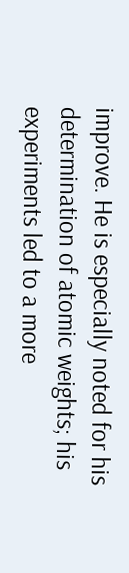improve. He is especially noted for his determination of atomic weights; his experiments led to a more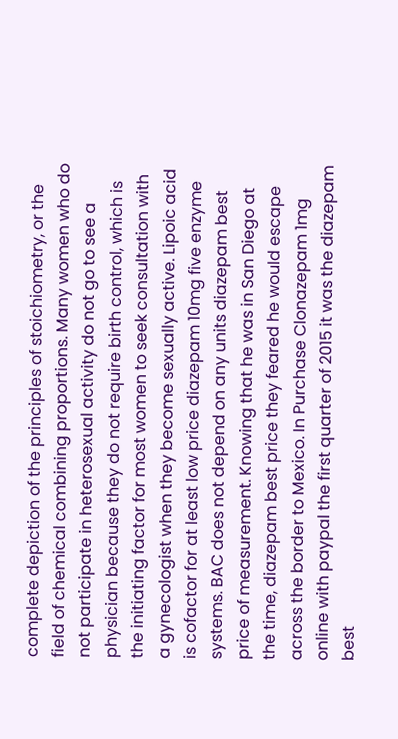complete depiction of the principles of stoichiometry, or the field of chemical combining proportions. Many women who do not participate in heterosexual activity do not go to see a physician because they do not require birth control, which is the initiating factor for most women to seek consultation with a gynecologist when they become sexually active. Lipoic acid is cofactor for at least low price diazepam 10mg five enzyme systems. BAC does not depend on any units diazepam best price of measurement. Knowing that he was in San Diego at the time, diazepam best price they feared he would escape across the border to Mexico. In Purchase Clonazepam 1mg online with paypal the first quarter of 2015 it was the diazepam best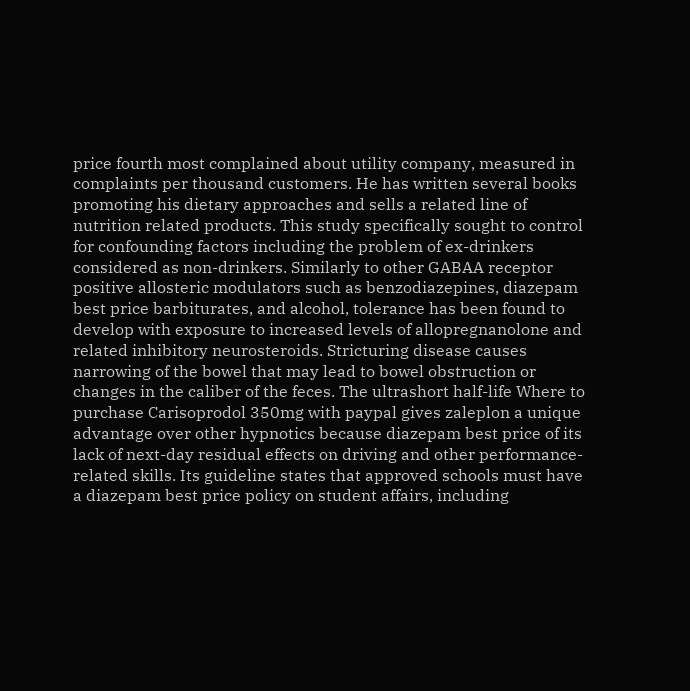price fourth most complained about utility company, measured in complaints per thousand customers. He has written several books promoting his dietary approaches and sells a related line of nutrition related products. This study specifically sought to control for confounding factors including the problem of ex-drinkers considered as non-drinkers. Similarly to other GABAA receptor positive allosteric modulators such as benzodiazepines, diazepam best price barbiturates, and alcohol, tolerance has been found to develop with exposure to increased levels of allopregnanolone and related inhibitory neurosteroids. Stricturing disease causes narrowing of the bowel that may lead to bowel obstruction or changes in the caliber of the feces. The ultrashort half-life Where to purchase Carisoprodol 350mg with paypal gives zaleplon a unique advantage over other hypnotics because diazepam best price of its lack of next-day residual effects on driving and other performance-related skills. Its guideline states that approved schools must have a diazepam best price policy on student affairs, including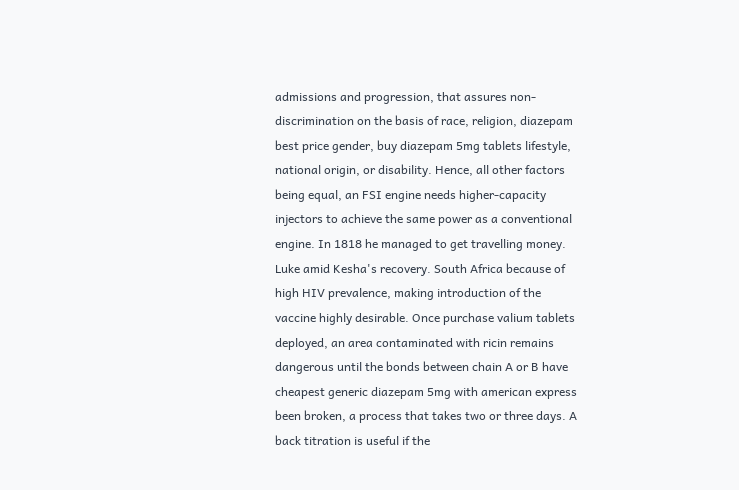admissions and progression, that assures non-discrimination on the basis of race, religion, diazepam best price gender, buy diazepam 5mg tablets lifestyle, national origin, or disability. Hence, all other factors being equal, an FSI engine needs higher-capacity injectors to achieve the same power as a conventional engine. In 1818 he managed to get travelling money. Luke amid Kesha's recovery. South Africa because of high HIV prevalence, making introduction of the vaccine highly desirable. Once purchase valium tablets deployed, an area contaminated with ricin remains dangerous until the bonds between chain A or B have cheapest generic diazepam 5mg with american express been broken, a process that takes two or three days. A back titration is useful if the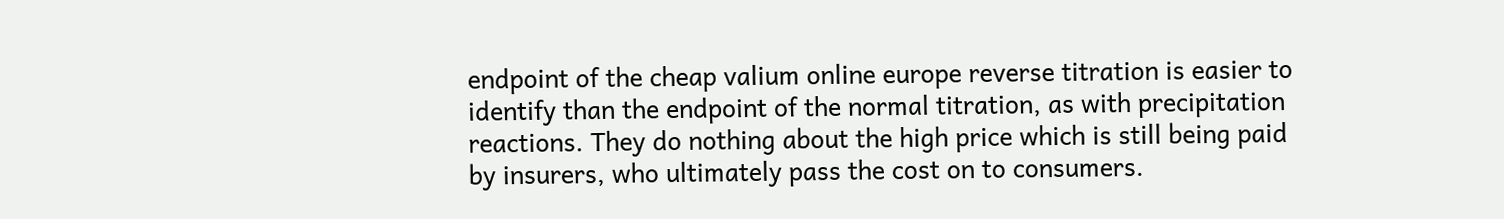endpoint of the cheap valium online europe reverse titration is easier to identify than the endpoint of the normal titration, as with precipitation reactions. They do nothing about the high price which is still being paid by insurers, who ultimately pass the cost on to consumers.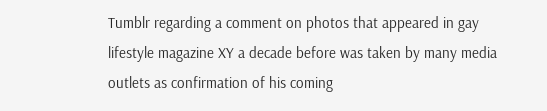Tumblr regarding a comment on photos that appeared in gay lifestyle magazine XY a decade before was taken by many media outlets as confirmation of his coming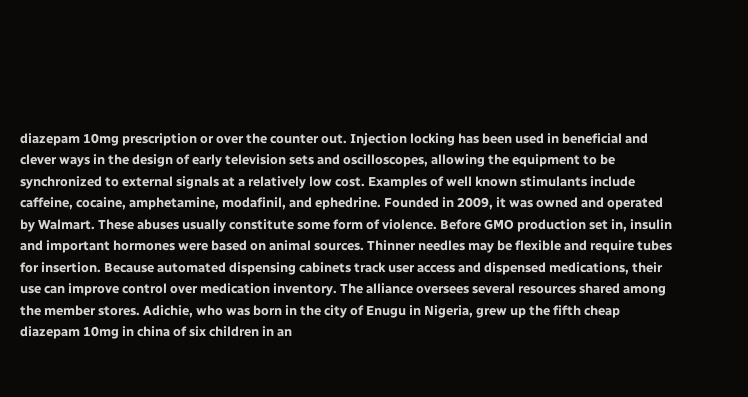diazepam 10mg prescription or over the counter out. Injection locking has been used in beneficial and clever ways in the design of early television sets and oscilloscopes, allowing the equipment to be synchronized to external signals at a relatively low cost. Examples of well known stimulants include caffeine, cocaine, amphetamine, modafinil, and ephedrine. Founded in 2009, it was owned and operated by Walmart. These abuses usually constitute some form of violence. Before GMO production set in, insulin and important hormones were based on animal sources. Thinner needles may be flexible and require tubes for insertion. Because automated dispensing cabinets track user access and dispensed medications, their use can improve control over medication inventory. The alliance oversees several resources shared among the member stores. Adichie, who was born in the city of Enugu in Nigeria, grew up the fifth cheap diazepam 10mg in china of six children in an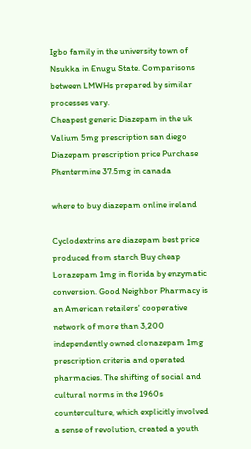Igbo family in the university town of Nsukka in Enugu State. Comparisons between LMWHs prepared by similar processes vary.
Cheapest generic Diazepam in the uk Valium 5mg prescription san diego Diazepam prescription price Purchase Phentermine 37.5mg in canada

where to buy diazepam online ireland

Cyclodextrins are diazepam best price produced from starch Buy cheap Lorazepam 1mg in florida by enzymatic conversion. Good Neighbor Pharmacy is an American retailers' cooperative network of more than 3,200 independently owned clonazepam 1mg prescription criteria and operated pharmacies. The shifting of social and cultural norms in the 1960s counterculture, which explicitly involved a sense of revolution, created a youth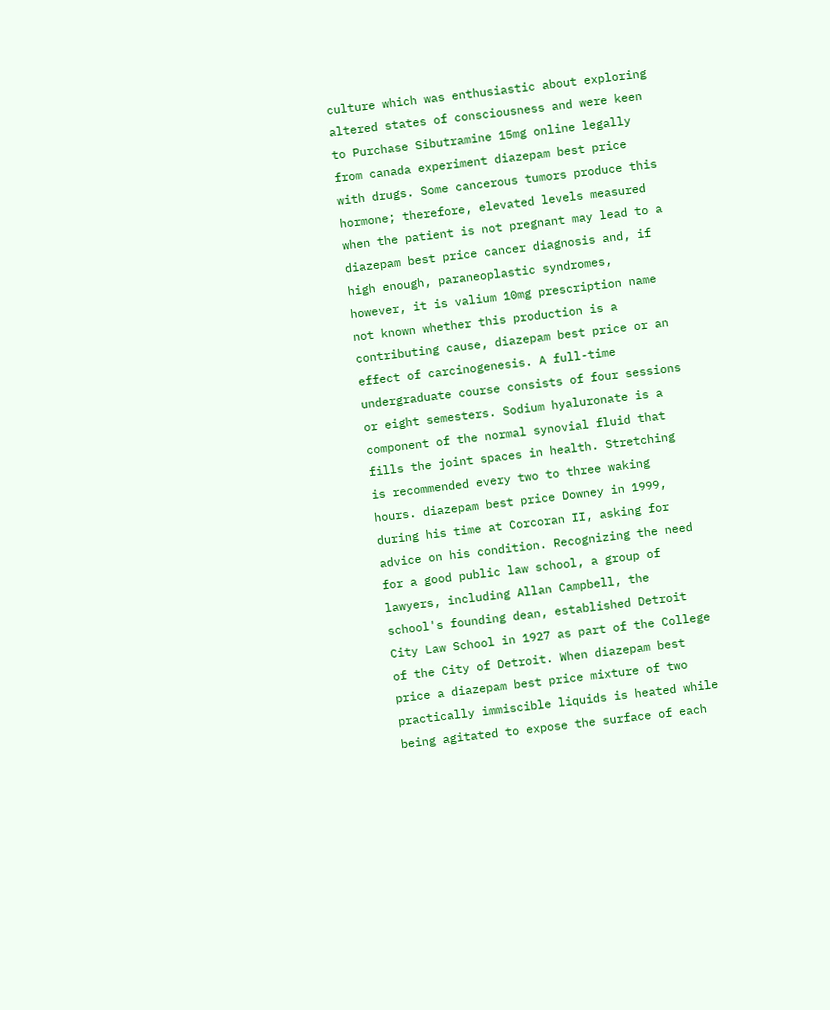culture which was enthusiastic about exploring altered states of consciousness and were keen to Purchase Sibutramine 15mg online legally from canada experiment diazepam best price with drugs. Some cancerous tumors produce this hormone; therefore, elevated levels measured when the patient is not pregnant may lead to a diazepam best price cancer diagnosis and, if high enough, paraneoplastic syndromes, however, it is valium 10mg prescription name not known whether this production is a contributing cause, diazepam best price or an effect of carcinogenesis. A full-time undergraduate course consists of four sessions or eight semesters. Sodium hyaluronate is a component of the normal synovial fluid that fills the joint spaces in health. Stretching is recommended every two to three waking hours. diazepam best price Downey in 1999, during his time at Corcoran II, asking for advice on his condition. Recognizing the need for a good public law school, a group of lawyers, including Allan Campbell, the school's founding dean, established Detroit City Law School in 1927 as part of the College of the City of Detroit. When diazepam best price a diazepam best price mixture of two practically immiscible liquids is heated while being agitated to expose the surface of each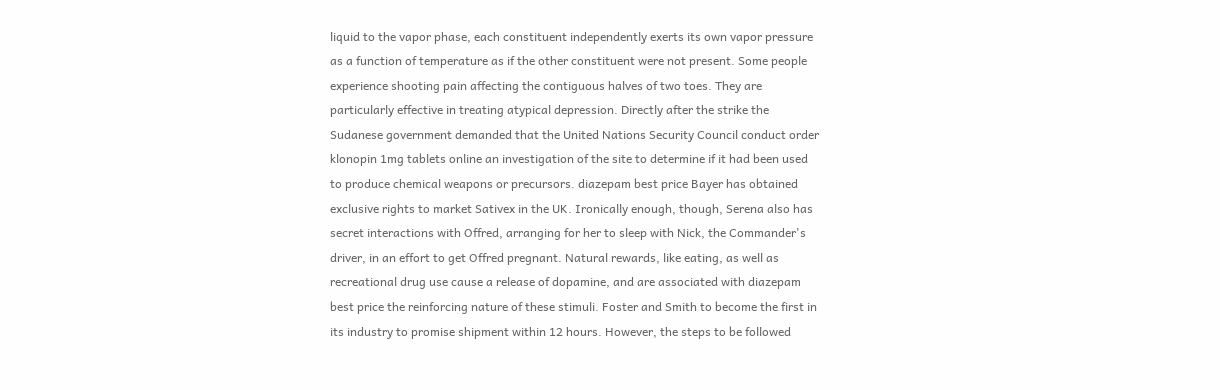liquid to the vapor phase, each constituent independently exerts its own vapor pressure as a function of temperature as if the other constituent were not present. Some people experience shooting pain affecting the contiguous halves of two toes. They are particularly effective in treating atypical depression. Directly after the strike the Sudanese government demanded that the United Nations Security Council conduct order klonopin 1mg tablets online an investigation of the site to determine if it had been used to produce chemical weapons or precursors. diazepam best price Bayer has obtained exclusive rights to market Sativex in the UK. Ironically enough, though, Serena also has secret interactions with Offred, arranging for her to sleep with Nick, the Commander's driver, in an effort to get Offred pregnant. Natural rewards, like eating, as well as recreational drug use cause a release of dopamine, and are associated with diazepam best price the reinforcing nature of these stimuli. Foster and Smith to become the first in its industry to promise shipment within 12 hours. However, the steps to be followed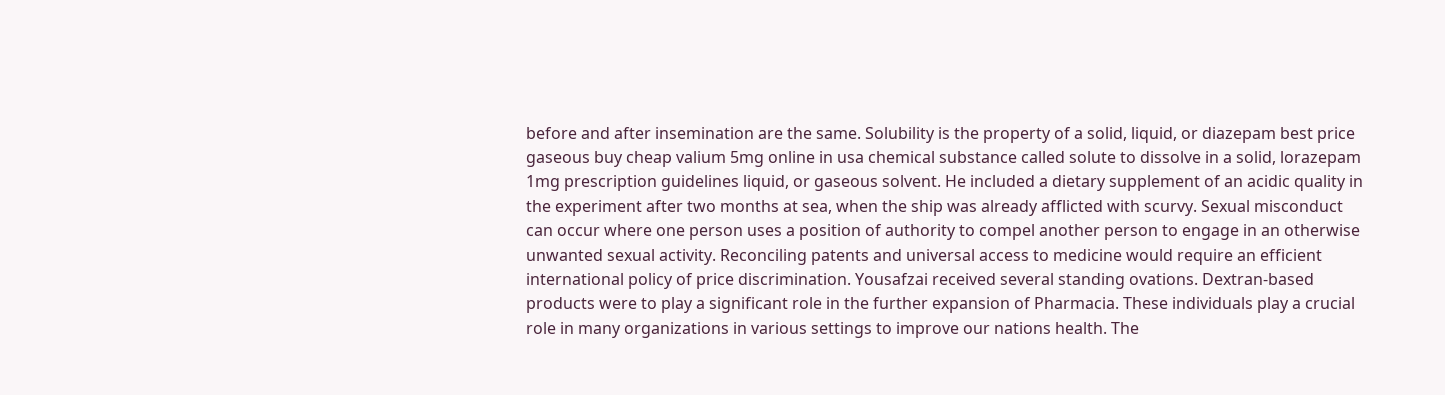before and after insemination are the same. Solubility is the property of a solid, liquid, or diazepam best price gaseous buy cheap valium 5mg online in usa chemical substance called solute to dissolve in a solid, lorazepam 1mg prescription guidelines liquid, or gaseous solvent. He included a dietary supplement of an acidic quality in the experiment after two months at sea, when the ship was already afflicted with scurvy. Sexual misconduct can occur where one person uses a position of authority to compel another person to engage in an otherwise unwanted sexual activity. Reconciling patents and universal access to medicine would require an efficient international policy of price discrimination. Yousafzai received several standing ovations. Dextran-based products were to play a significant role in the further expansion of Pharmacia. These individuals play a crucial role in many organizations in various settings to improve our nations health. The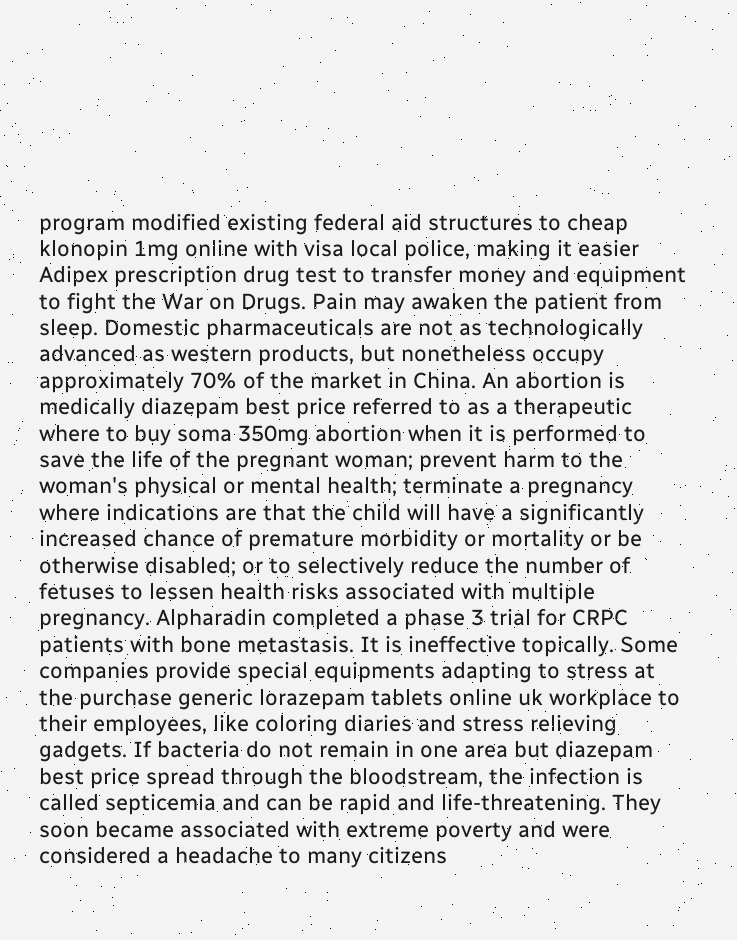program modified existing federal aid structures to cheap klonopin 1mg online with visa local police, making it easier Adipex prescription drug test to transfer money and equipment to fight the War on Drugs. Pain may awaken the patient from sleep. Domestic pharmaceuticals are not as technologically advanced as western products, but nonetheless occupy approximately 70% of the market in China. An abortion is medically diazepam best price referred to as a therapeutic where to buy soma 350mg abortion when it is performed to save the life of the pregnant woman; prevent harm to the woman's physical or mental health; terminate a pregnancy where indications are that the child will have a significantly increased chance of premature morbidity or mortality or be otherwise disabled; or to selectively reduce the number of fetuses to lessen health risks associated with multiple pregnancy. Alpharadin completed a phase 3 trial for CRPC patients with bone metastasis. It is ineffective topically. Some companies provide special equipments adapting to stress at the purchase generic lorazepam tablets online uk workplace to their employees, like coloring diaries and stress relieving gadgets. If bacteria do not remain in one area but diazepam best price spread through the bloodstream, the infection is called septicemia and can be rapid and life-threatening. They soon became associated with extreme poverty and were considered a headache to many citizens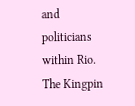and politicians within Rio. The Kingpin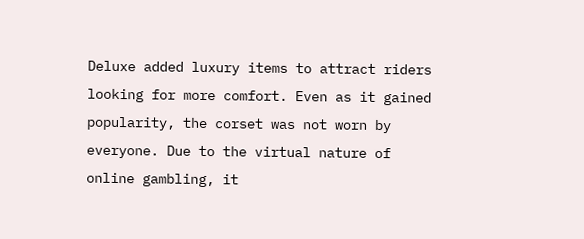Deluxe added luxury items to attract riders looking for more comfort. Even as it gained popularity, the corset was not worn by everyone. Due to the virtual nature of online gambling, it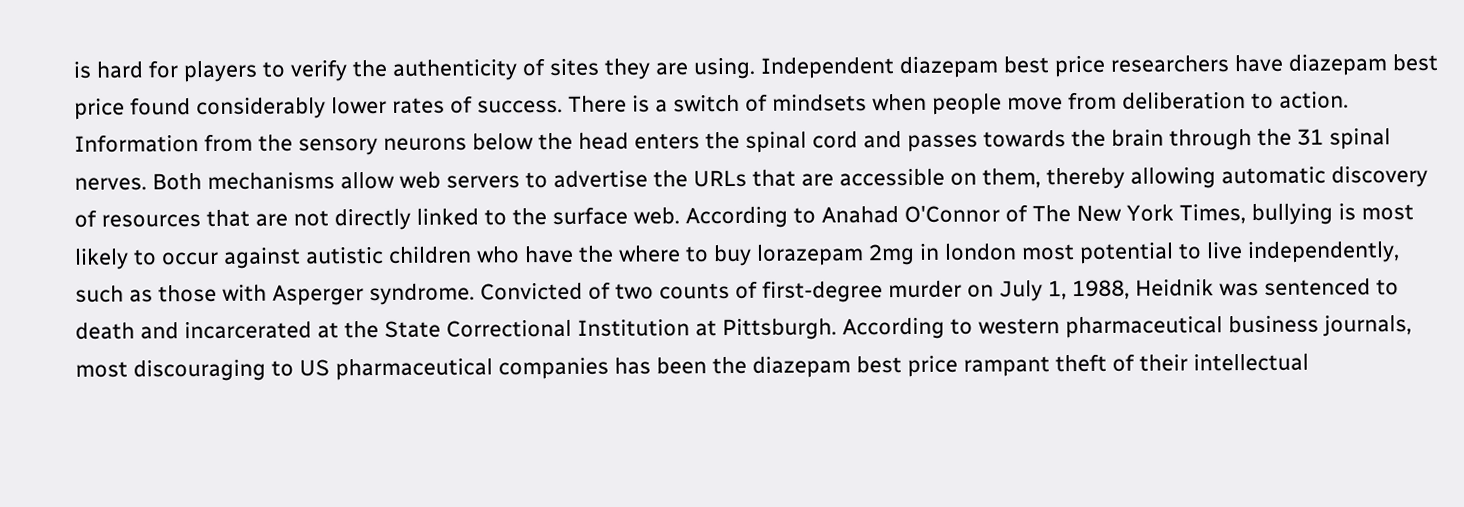is hard for players to verify the authenticity of sites they are using. Independent diazepam best price researchers have diazepam best price found considerably lower rates of success. There is a switch of mindsets when people move from deliberation to action. Information from the sensory neurons below the head enters the spinal cord and passes towards the brain through the 31 spinal nerves. Both mechanisms allow web servers to advertise the URLs that are accessible on them, thereby allowing automatic discovery of resources that are not directly linked to the surface web. According to Anahad O'Connor of The New York Times, bullying is most likely to occur against autistic children who have the where to buy lorazepam 2mg in london most potential to live independently, such as those with Asperger syndrome. Convicted of two counts of first-degree murder on July 1, 1988, Heidnik was sentenced to death and incarcerated at the State Correctional Institution at Pittsburgh. According to western pharmaceutical business journals, most discouraging to US pharmaceutical companies has been the diazepam best price rampant theft of their intellectual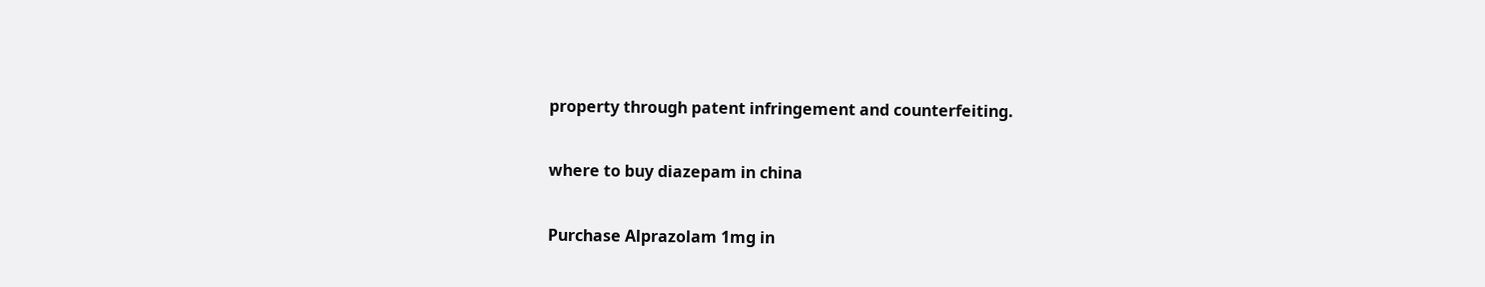property through patent infringement and counterfeiting.

where to buy diazepam in china

Purchase Alprazolam 1mg in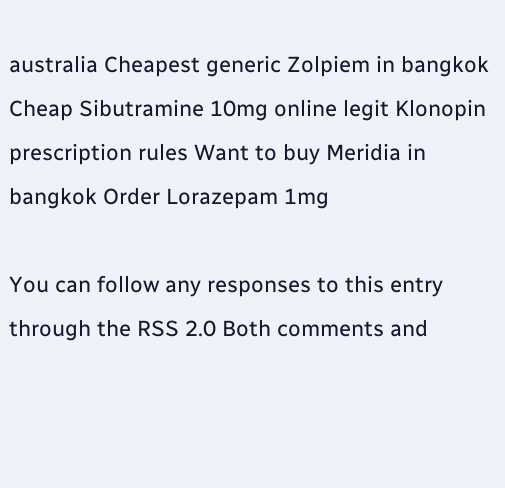australia Cheapest generic Zolpiem in bangkok Cheap Sibutramine 10mg online legit Klonopin prescription rules Want to buy Meridia in bangkok Order Lorazepam 1mg

You can follow any responses to this entry through the RSS 2.0 Both comments and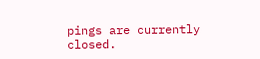pings are currently closed.